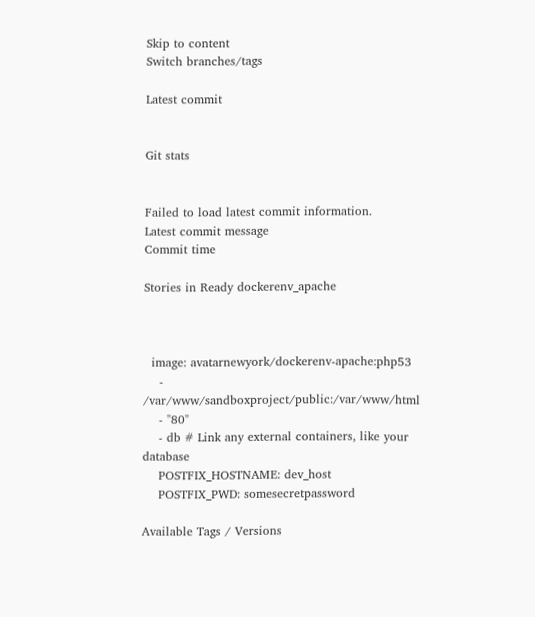Skip to content
Switch branches/tags

Latest commit


Git stats


Failed to load latest commit information.
Latest commit message
Commit time

Stories in Ready dockerenv_apache



  image: avatarnewyork/dockerenv-apache:php53
    - /var/www/sandboxproject/public:/var/www/html
    - "80"
    - db # Link any external containers, like your database
    POSTFIX_HOSTNAME: dev_host
    POSTFIX_PWD: somesecretpassword

Available Tags / Versions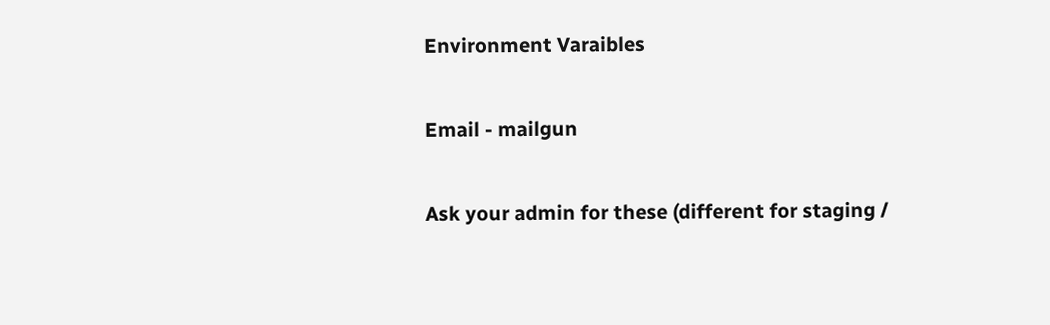Environment Varaibles

Email - mailgun

Ask your admin for these (different for staging /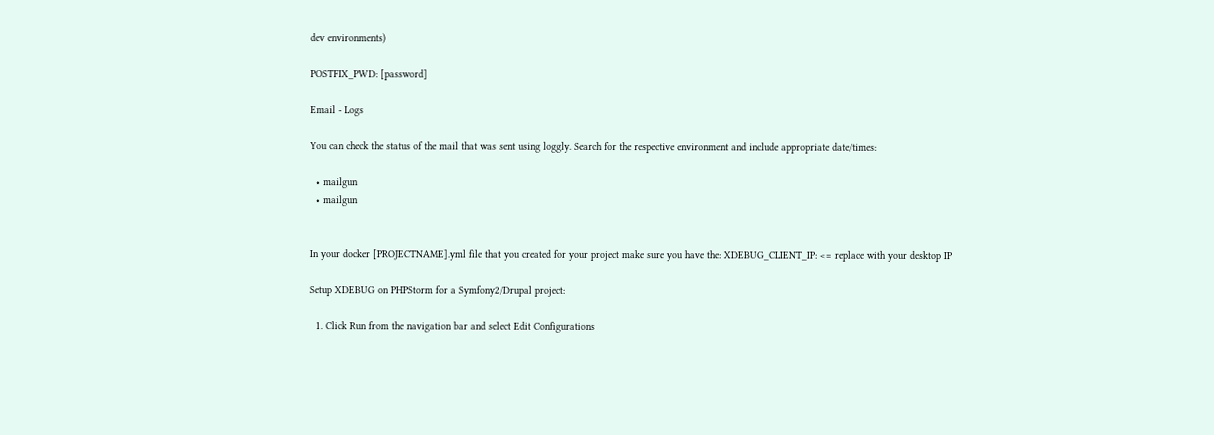dev environments)

POSTFIX_PWD: [password]

Email - Logs

You can check the status of the mail that was sent using loggly. Search for the respective environment and include appropriate date/times:

  • mailgun
  • mailgun


In your docker [PROJECTNAME].yml file that you created for your project make sure you have the: XDEBUG_CLIENT_IP: <= replace with your desktop IP

Setup XDEBUG on PHPStorm for a Symfony2/Drupal project:

  1. Click Run from the navigation bar and select Edit Configurations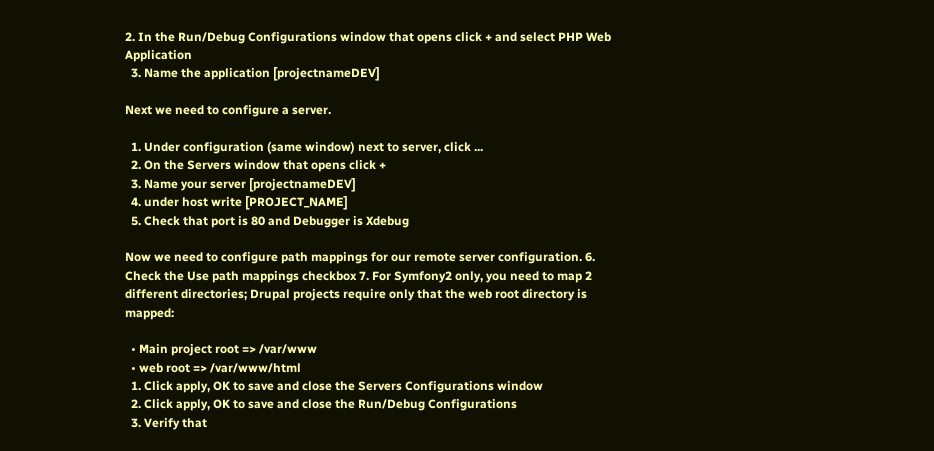2. In the Run/Debug Configurations window that opens click + and select PHP Web Application
  3. Name the application [projectnameDEV]

Next we need to configure a server.

  1. Under configuration (same window) next to server, click ...
  2. On the Servers window that opens click +
  3. Name your server [projectnameDEV]
  4. under host write [PROJECT_NAME]
  5. Check that port is 80 and Debugger is Xdebug

Now we need to configure path mappings for our remote server configuration. 6. Check the Use path mappings checkbox 7. For Symfony2 only, you need to map 2 different directories; Drupal projects require only that the web root directory is mapped:

  • Main project root => /var/www
  • web root => /var/www/html
  1. Click apply, OK to save and close the Servers Configurations window
  2. Click apply, OK to save and close the Run/Debug Configurations
  3. Verify that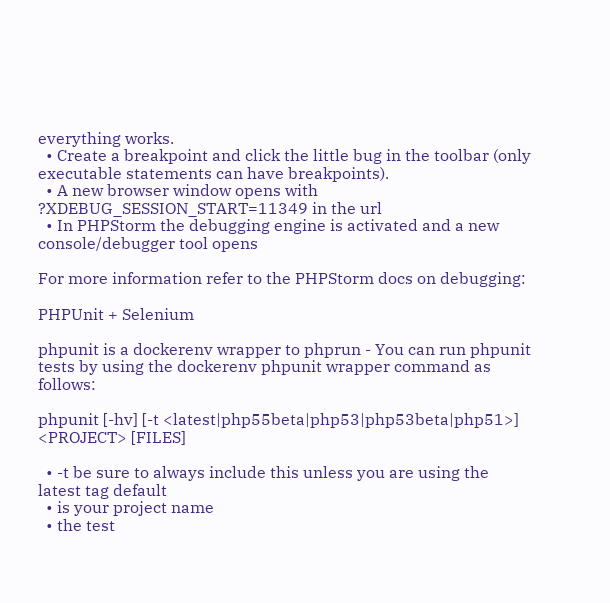everything works.
  • Create a breakpoint and click the little bug in the toolbar (only executable statements can have breakpoints).
  • A new browser window opens with ?XDEBUG_SESSION_START=11349 in the url
  • In PHPStorm the debugging engine is activated and a new console/debugger tool opens

For more information refer to the PHPStorm docs on debugging:

PHPUnit + Selenium

phpunit is a dockerenv wrapper to phprun - You can run phpunit tests by using the dockerenv phpunit wrapper command as follows:

phpunit [-hv] [-t <latest|php55beta|php53|php53beta|php51>] <PROJECT> [FILES]

  • -t be sure to always include this unless you are using the latest tag default
  • is your project name
  • the test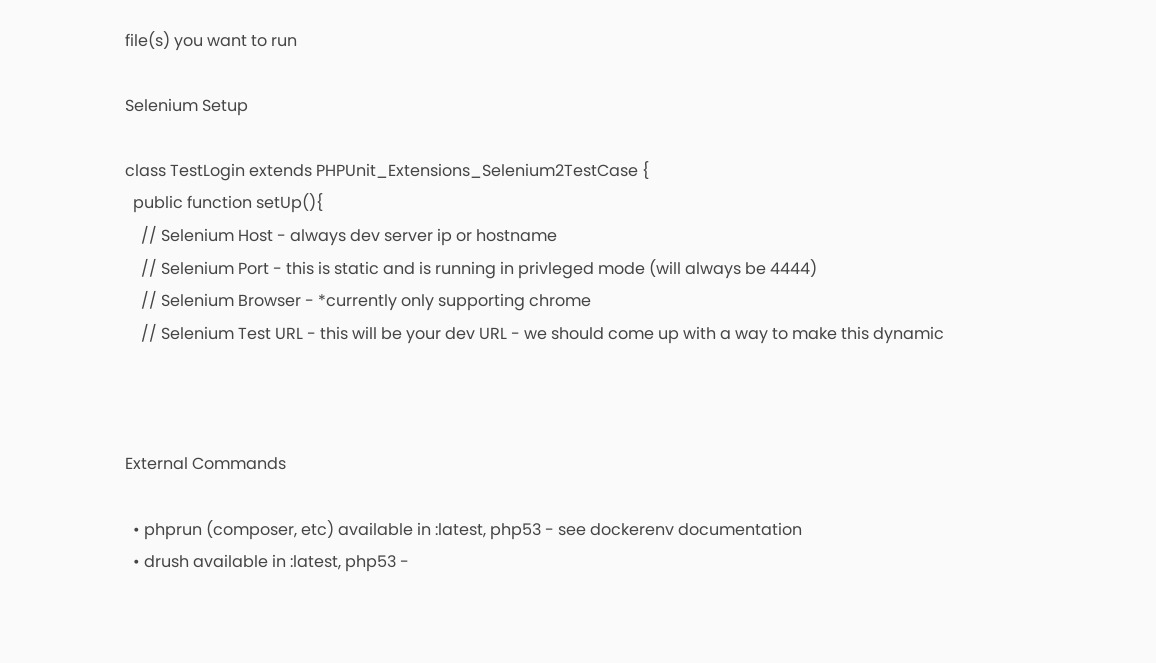file(s) you want to run

Selenium Setup

class TestLogin extends PHPUnit_Extensions_Selenium2TestCase {
  public function setUp(){
    // Selenium Host - always dev server ip or hostname
    // Selenium Port - this is static and is running in privleged mode (will always be 4444)
    // Selenium Browser - *currently only supporting chrome
    // Selenium Test URL - this will be your dev URL - we should come up with a way to make this dynamic



External Commands

  • phprun (composer, etc) available in :latest, php53 - see dockerenv documentation
  • drush available in :latest, php53 -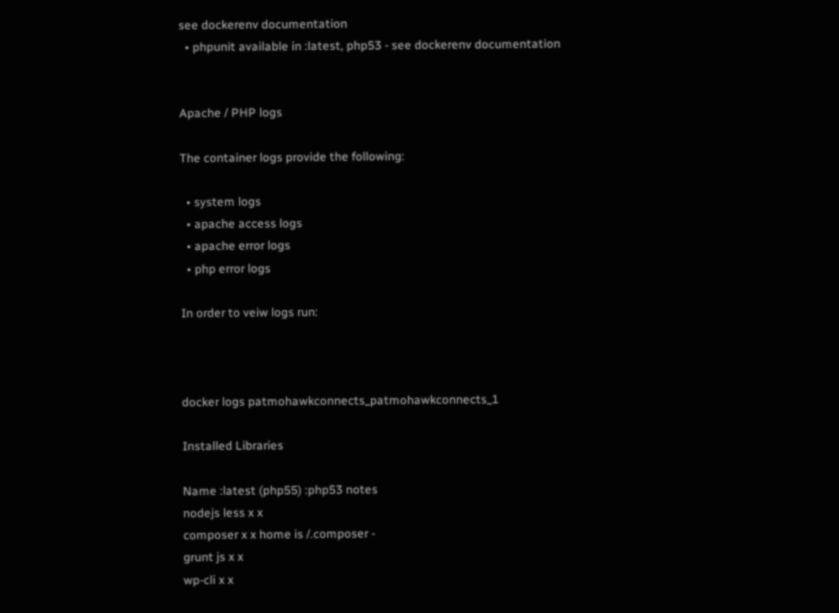see dockerenv documentation
  • phpunit available in :latest, php53 - see dockerenv documentation


Apache / PHP logs

The container logs provide the following:

  • system logs
  • apache access logs
  • apache error logs
  • php error logs

In order to veiw logs run:



docker logs patmohawkconnects_patmohawkconnects_1

Installed Libraries

Name :latest (php55) :php53 notes
nodejs less x x
composer x x home is /.composer -
grunt js x x
wp-cli x x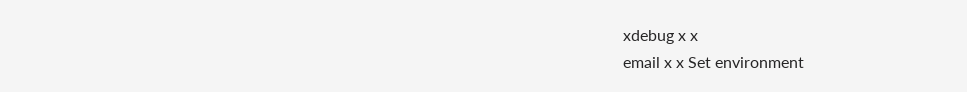xdebug x x
email x x Set environment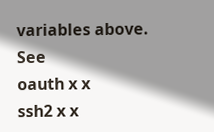variables above. See
oauth x x
ssh2 x x